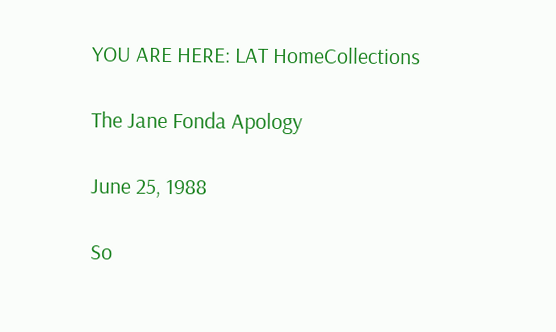YOU ARE HERE: LAT HomeCollections

The Jane Fonda Apology

June 25, 1988

So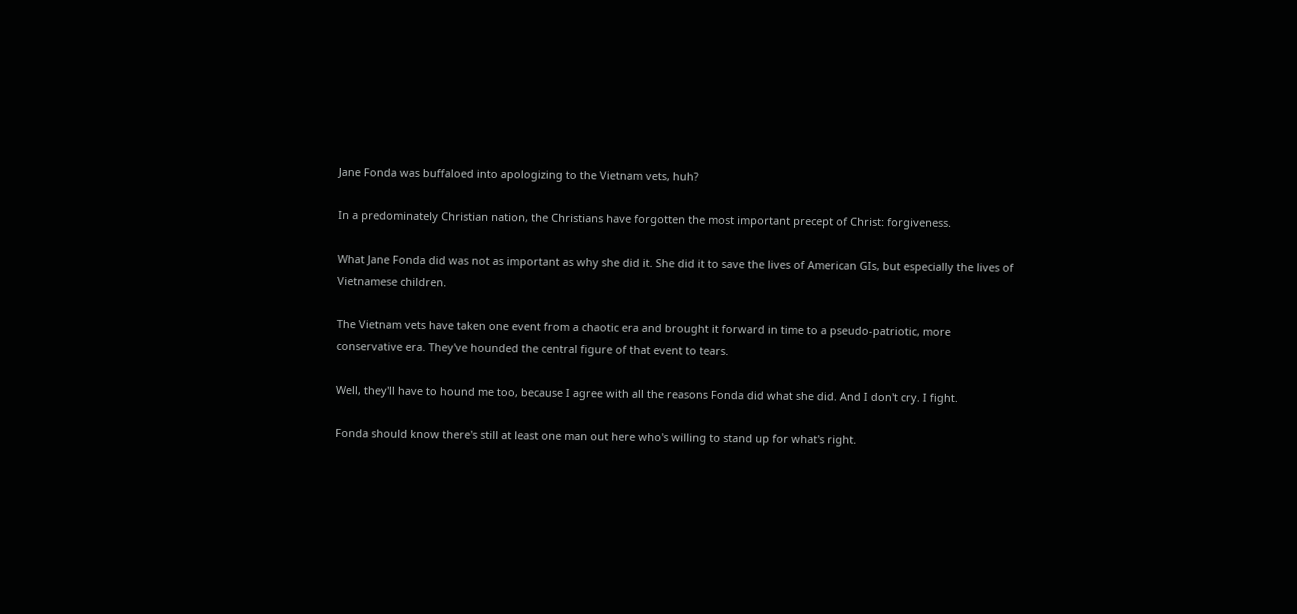Jane Fonda was buffaloed into apologizing to the Vietnam vets, huh?

In a predominately Christian nation, the Christians have forgotten the most important precept of Christ: forgiveness.

What Jane Fonda did was not as important as why she did it. She did it to save the lives of American GIs, but especially the lives of Vietnamese children.

The Vietnam vets have taken one event from a chaotic era and brought it forward in time to a pseudo-patriotic, more conservative era. They've hounded the central figure of that event to tears.

Well, they'll have to hound me too, because I agree with all the reasons Fonda did what she did. And I don't cry. I fight.

Fonda should know there's still at least one man out here who's willing to stand up for what's right.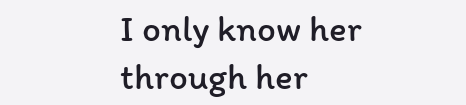I only know her through her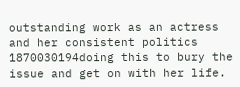outstanding work as an actress and her consistent politics 1870030194doing this to bury the issue and get on with her life.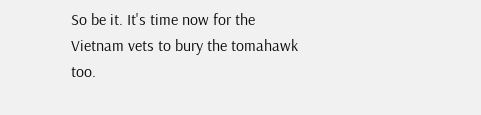So be it. It's time now for the Vietnam vets to bury the tomahawk too.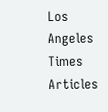Los Angeles Times Articles